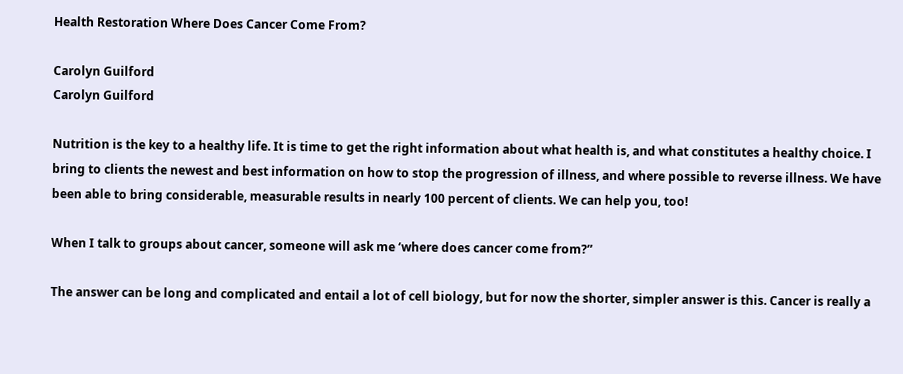Health Restoration Where Does Cancer Come From?

Carolyn Guilford
Carolyn Guilford

Nutrition is the key to a healthy life. It is time to get the right information about what health is, and what constitutes a healthy choice. I bring to clients the newest and best information on how to stop the progression of illness, and where possible to reverse illness. We have been able to bring considerable, measurable results in nearly 100 percent of clients. We can help you, too!

When I talk to groups about cancer, someone will ask me ‘where does cancer come from?”

The answer can be long and complicated and entail a lot of cell biology, but for now the shorter, simpler answer is this. Cancer is really a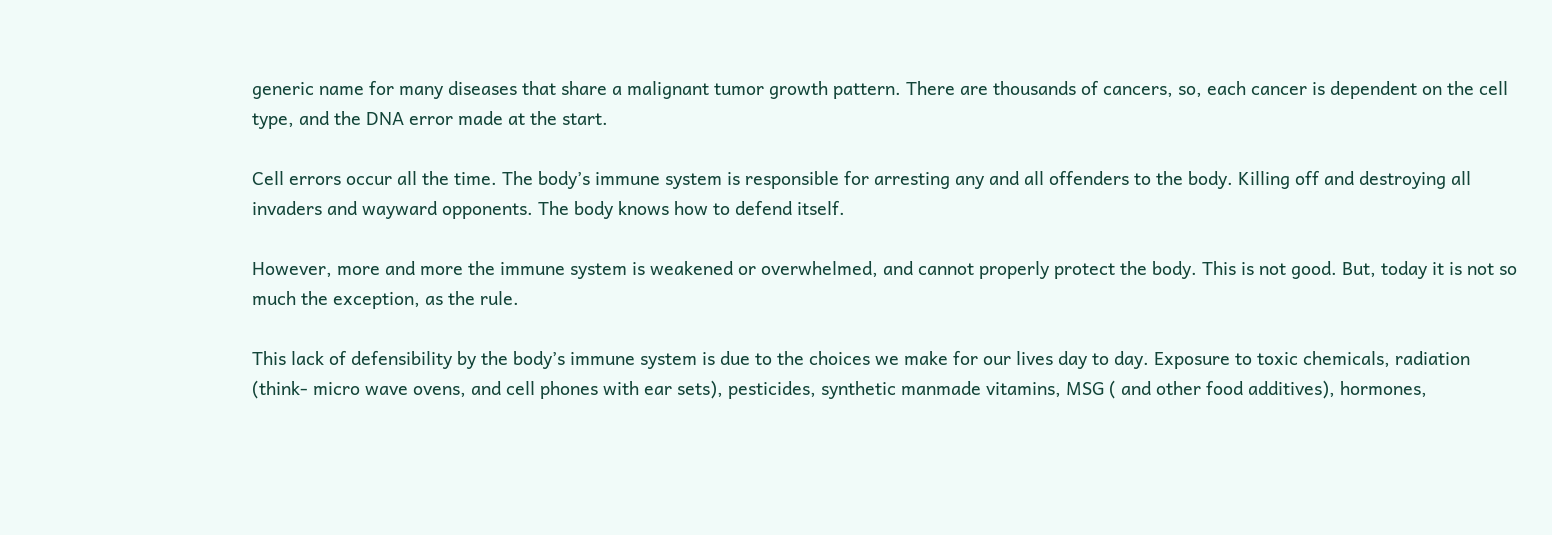generic name for many diseases that share a malignant tumor growth pattern. There are thousands of cancers, so, each cancer is dependent on the cell type, and the DNA error made at the start.

Cell errors occur all the time. The body’s immune system is responsible for arresting any and all offenders to the body. Killing off and destroying all invaders and wayward opponents. The body knows how to defend itself.

However, more and more the immune system is weakened or overwhelmed, and cannot properly protect the body. This is not good. But, today it is not so much the exception, as the rule.

This lack of defensibility by the body’s immune system is due to the choices we make for our lives day to day. Exposure to toxic chemicals, radiation (think- micro wave ovens, and cell phones with ear sets), pesticides, synthetic manmade vitamins, MSG ( and other food additives), hormones,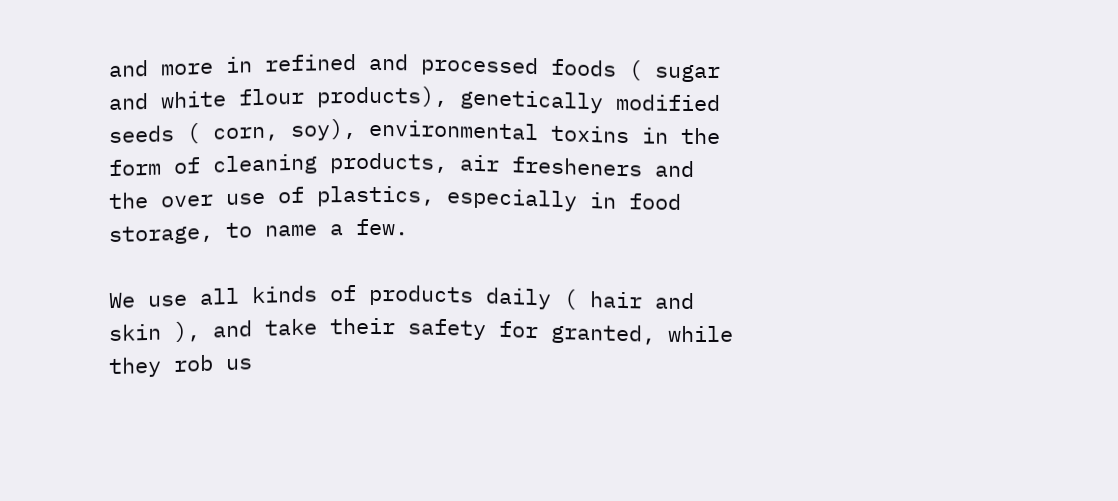and more in refined and processed foods ( sugar and white flour products), genetically modified seeds ( corn, soy), environmental toxins in the form of cleaning products, air fresheners and the over use of plastics, especially in food storage, to name a few.

We use all kinds of products daily ( hair and skin ), and take their safety for granted, while they rob us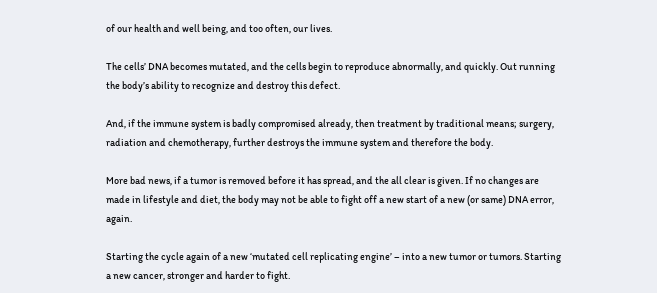of our health and well being, and too often, our lives.

The cells’ DNA becomes mutated, and the cells begin to reproduce abnormally, and quickly. Out running the body’s ability to recognize and destroy this defect.

And, if the immune system is badly compromised already, then treatment by traditional means; surgery, radiation and chemotherapy, further destroys the immune system and therefore the body.

More bad news, if a tumor is removed before it has spread, and the all clear is given. If no changes are made in lifestyle and diet, the body may not be able to fight off a new start of a new (or same) DNA error, again.

Starting the cycle again of a new ‘mutated cell replicating engine’ – into a new tumor or tumors. Starting a new cancer, stronger and harder to fight.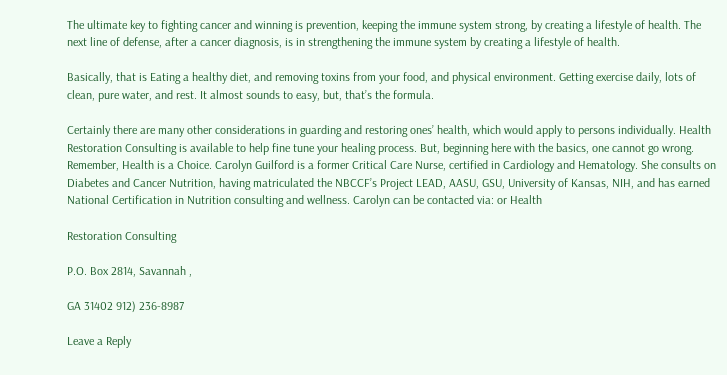The ultimate key to fighting cancer and winning is prevention, keeping the immune system strong, by creating a lifestyle of health. The next line of defense, after a cancer diagnosis, is in strengthening the immune system by creating a lifestyle of health.

Basically, that is Eating a healthy diet, and removing toxins from your food, and physical environment. Getting exercise daily, lots of clean, pure water, and rest. It almost sounds to easy, but, that’s the formula.

Certainly there are many other considerations in guarding and restoring ones’ health, which would apply to persons individually. Health Restoration Consulting is available to help fine tune your healing process. But, beginning here with the basics, one cannot go wrong. Remember, Health is a Choice. Carolyn Guilford is a former Critical Care Nurse, certified in Cardiology and Hematology. She consults on Diabetes and Cancer Nutrition, having matriculated the NBCCF’s Project LEAD, AASU, GSU, University of Kansas, NIH, and has earned National Certification in Nutrition consulting and wellness. Carolyn can be contacted via: or Health

Restoration Consulting

P.O. Box 2814, Savannah ,

GA 31402 912) 236-8987

Leave a Reply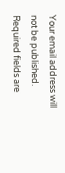Your email address will not be published. Required fields are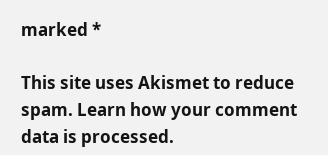marked *

This site uses Akismet to reduce spam. Learn how your comment data is processed.